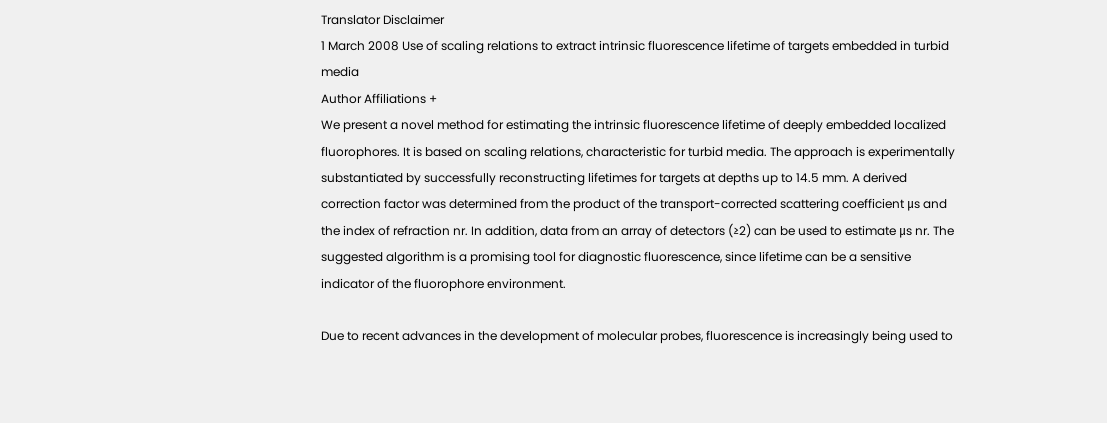Translator Disclaimer
1 March 2008 Use of scaling relations to extract intrinsic fluorescence lifetime of targets embedded in turbid media
Author Affiliations +
We present a novel method for estimating the intrinsic fluorescence lifetime of deeply embedded localized fluorophores. It is based on scaling relations, characteristic for turbid media. The approach is experimentally substantiated by successfully reconstructing lifetimes for targets at depths up to 14.5 mm. A derived correction factor was determined from the product of the transport-corrected scattering coefficient μs and the index of refraction nr. In addition, data from an array of detectors (≥2) can be used to estimate μs nr. The suggested algorithm is a promising tool for diagnostic fluorescence, since lifetime can be a sensitive indicator of the fluorophore environment.

Due to recent advances in the development of molecular probes, fluorescence is increasingly being used to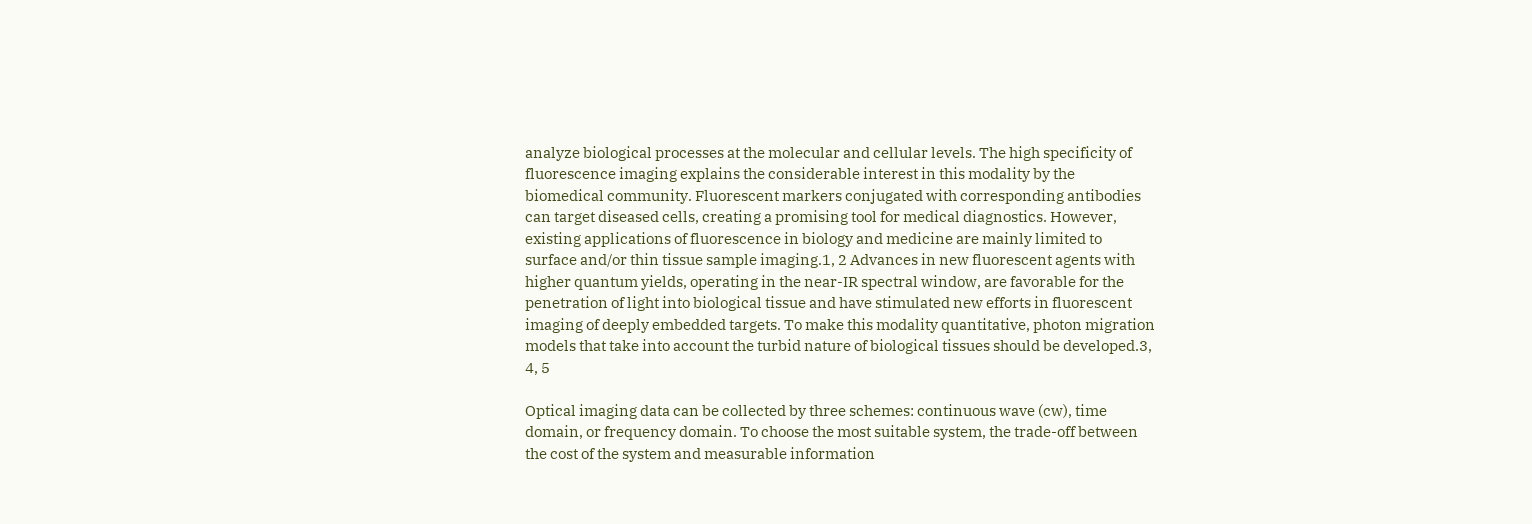analyze biological processes at the molecular and cellular levels. The high specificity of fluorescence imaging explains the considerable interest in this modality by the biomedical community. Fluorescent markers conjugated with corresponding antibodies can target diseased cells, creating a promising tool for medical diagnostics. However, existing applications of fluorescence in biology and medicine are mainly limited to surface and/or thin tissue sample imaging.1, 2 Advances in new fluorescent agents with higher quantum yields, operating in the near-IR spectral window, are favorable for the penetration of light into biological tissue and have stimulated new efforts in fluorescent imaging of deeply embedded targets. To make this modality quantitative, photon migration models that take into account the turbid nature of biological tissues should be developed.3, 4, 5

Optical imaging data can be collected by three schemes: continuous wave (cw), time domain, or frequency domain. To choose the most suitable system, the trade-off between the cost of the system and measurable information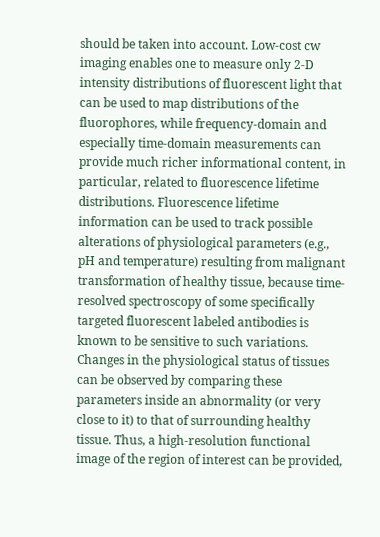should be taken into account. Low-cost cw imaging enables one to measure only 2-D intensity distributions of fluorescent light that can be used to map distributions of the fluorophores, while frequency-domain and especially time-domain measurements can provide much richer informational content, in particular, related to fluorescence lifetime distributions. Fluorescence lifetime information can be used to track possible alterations of physiological parameters (e.g., pH and temperature) resulting from malignant transformation of healthy tissue, because time-resolved spectroscopy of some specifically targeted fluorescent labeled antibodies is known to be sensitive to such variations. Changes in the physiological status of tissues can be observed by comparing these parameters inside an abnormality (or very close to it) to that of surrounding healthy tissue. Thus, a high-resolution functional image of the region of interest can be provided,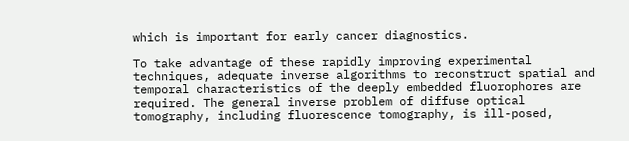which is important for early cancer diagnostics.

To take advantage of these rapidly improving experimental techniques, adequate inverse algorithms to reconstruct spatial and temporal characteristics of the deeply embedded fluorophores are required. The general inverse problem of diffuse optical tomography, including fluorescence tomography, is ill-posed,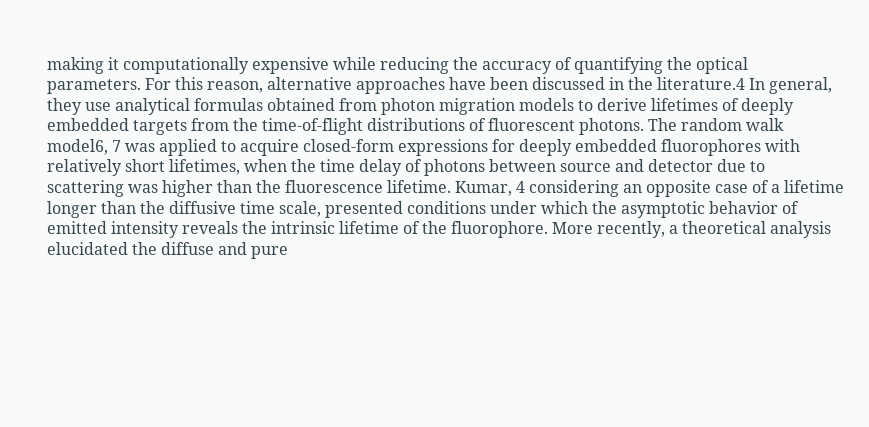making it computationally expensive while reducing the accuracy of quantifying the optical parameters. For this reason, alternative approaches have been discussed in the literature.4 In general, they use analytical formulas obtained from photon migration models to derive lifetimes of deeply embedded targets from the time-of-flight distributions of fluorescent photons. The random walk model6, 7 was applied to acquire closed-form expressions for deeply embedded fluorophores with relatively short lifetimes, when the time delay of photons between source and detector due to scattering was higher than the fluorescence lifetime. Kumar, 4 considering an opposite case of a lifetime longer than the diffusive time scale, presented conditions under which the asymptotic behavior of emitted intensity reveals the intrinsic lifetime of the fluorophore. More recently, a theoretical analysis elucidated the diffuse and pure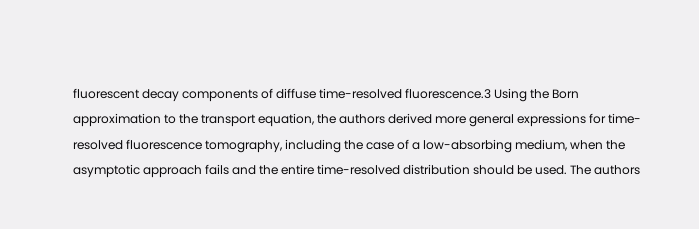fluorescent decay components of diffuse time-resolved fluorescence.3 Using the Born approximation to the transport equation, the authors derived more general expressions for time-resolved fluorescence tomography, including the case of a low-absorbing medium, when the asymptotic approach fails and the entire time-resolved distribution should be used. The authors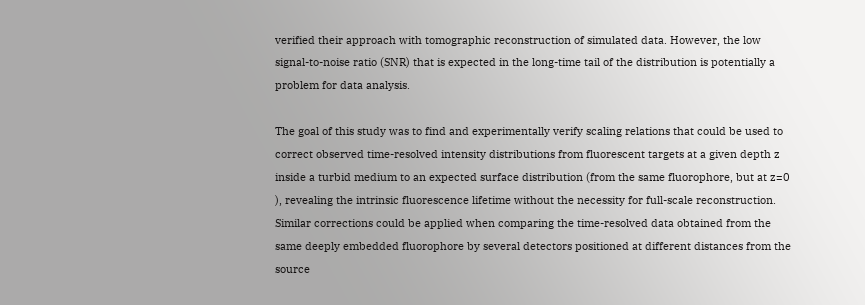verified their approach with tomographic reconstruction of simulated data. However, the low signal-to-noise ratio (SNR) that is expected in the long-time tail of the distribution is potentially a problem for data analysis.

The goal of this study was to find and experimentally verify scaling relations that could be used to correct observed time-resolved intensity distributions from fluorescent targets at a given depth z inside a turbid medium to an expected surface distribution (from the same fluorophore, but at z=0 ), revealing the intrinsic fluorescence lifetime without the necessity for full-scale reconstruction. Similar corrections could be applied when comparing the time-resolved data obtained from the same deeply embedded fluorophore by several detectors positioned at different distances from the source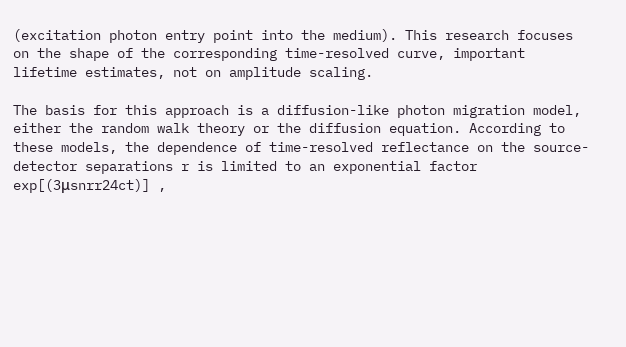(excitation photon entry point into the medium). This research focuses on the shape of the corresponding time-resolved curve, important lifetime estimates, not on amplitude scaling.

The basis for this approach is a diffusion-like photon migration model, either the random walk theory or the diffusion equation. According to these models, the dependence of time-resolved reflectance on the source-detector separations r is limited to an exponential factor exp[(3μsnrr24ct)] ,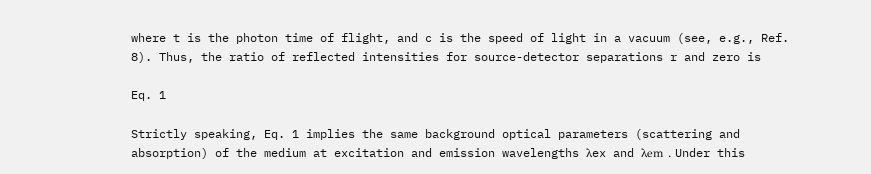where t is the photon time of flight, and c is the speed of light in a vacuum (see, e.g., Ref. 8). Thus, the ratio of reflected intensities for source-detector separations r and zero is

Eq. 1

Strictly speaking, Eq. 1 implies the same background optical parameters (scattering and absorption) of the medium at excitation and emission wavelengths λex and λem . Under this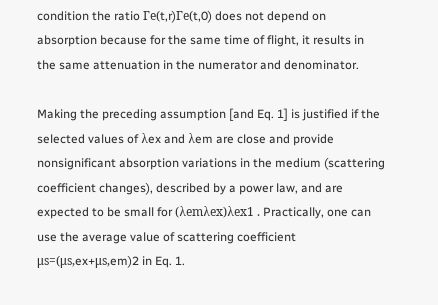condition the ratio Γe(t,r)Γe(t,0) does not depend on absorption because for the same time of flight, it results in the same attenuation in the numerator and denominator.

Making the preceding assumption [and Eq. 1] is justified if the selected values of λex and λem are close and provide nonsignificant absorption variations in the medium (scattering coefficient changes), described by a power law, and are expected to be small for (λemλex)λex1 . Practically, one can use the average value of scattering coefficient μs=(μs,ex+μs,em)2 in Eq. 1.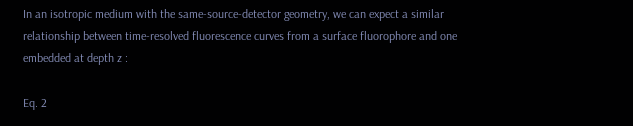In an isotropic medium with the same-source-detector geometry, we can expect a similar relationship between time-resolved fluorescence curves from a surface fluorophore and one embedded at depth z :

Eq. 2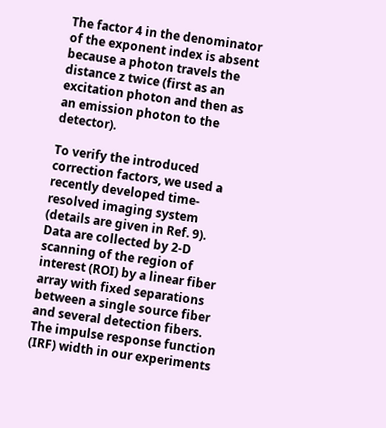The factor 4 in the denominator of the exponent index is absent because a photon travels the distance z twice (first as an excitation photon and then as an emission photon to the detector).

To verify the introduced correction factors, we used a recently developed time-resolved imaging system (details are given in Ref. 9). Data are collected by 2-D scanning of the region of interest (ROI) by a linear fiber array with fixed separations between a single source fiber and several detection fibers. The impulse response function (IRF) width in our experiments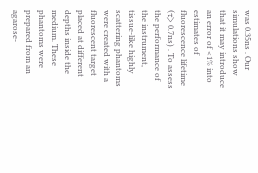was 0.35ns . Our simulations show that it may introduce an error of <1% into estimates of fluorescence lifetime (τ> 0.7ns) . To assess the performance of the instrument, tissue-like highly scattering phantoms were created with a fluorescent target placed at different depths inside the medium. These phantoms were prepared from an agarose-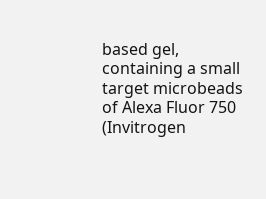based gel, containing a small target microbeads of Alexa Fluor 750 (Invitrogen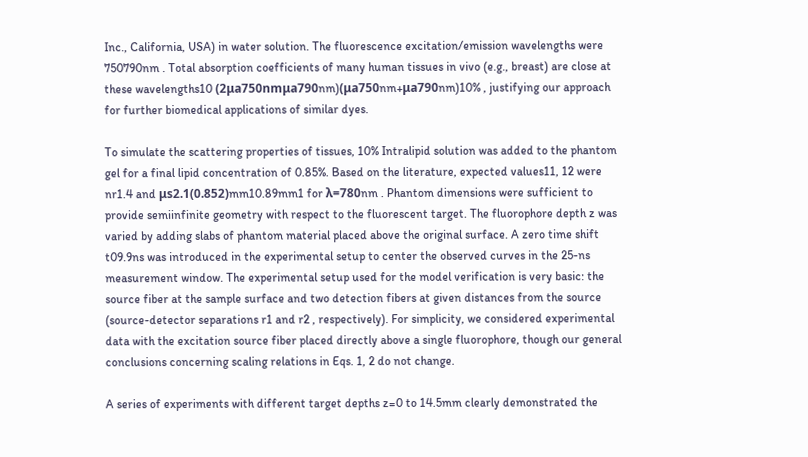Inc., California, USA) in water solution. The fluorescence excitation/emission wavelengths were 750790nm . Total absorption coefficients of many human tissues in vivo (e.g., breast) are close at these wavelengths10 (2μa750nmμa790nm)(μa750nm+μa790nm)10% , justifying our approach for further biomedical applications of similar dyes.

To simulate the scattering properties of tissues, 10% Intralipid solution was added to the phantom gel for a final lipid concentration of 0.85%. Based on the literature, expected values11, 12 were nr1.4 and μs2.1(0.852)mm10.89mm1 for λ=780nm . Phantom dimensions were sufficient to provide semiinfinite geometry with respect to the fluorescent target. The fluorophore depth z was varied by adding slabs of phantom material placed above the original surface. A zero time shift t09.9ns was introduced in the experimental setup to center the observed curves in the 25-ns measurement window. The experimental setup used for the model verification is very basic: the source fiber at the sample surface and two detection fibers at given distances from the source (source-detector separations r1 and r2 , respectively). For simplicity, we considered experimental data with the excitation source fiber placed directly above a single fluorophore, though our general conclusions concerning scaling relations in Eqs. 1, 2 do not change.

A series of experiments with different target depths z=0 to 14.5mm clearly demonstrated the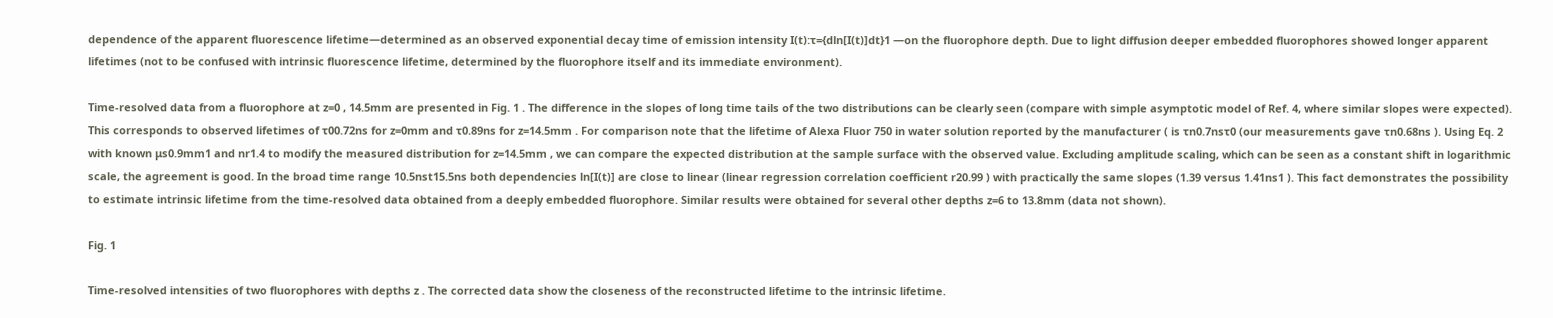dependence of the apparent fluorescence lifetime—determined as an observed exponential decay time of emission intensity I(t):τ={dln[I(t)]dt}1 —on the fluorophore depth. Due to light diffusion deeper embedded fluorophores showed longer apparent lifetimes (not to be confused with intrinsic fluorescence lifetime, determined by the fluorophore itself and its immediate environment).

Time-resolved data from a fluorophore at z=0 , 14.5mm are presented in Fig. 1 . The difference in the slopes of long time tails of the two distributions can be clearly seen (compare with simple asymptotic model of Ref. 4, where similar slopes were expected). This corresponds to observed lifetimes of τ00.72ns for z=0mm and τ0.89ns for z=14.5mm . For comparison note that the lifetime of Alexa Fluor 750 in water solution reported by the manufacturer ( is τn0.7nsτ0 (our measurements gave τn0.68ns ). Using Eq. 2 with known μs0.9mm1 and nr1.4 to modify the measured distribution for z=14.5mm , we can compare the expected distribution at the sample surface with the observed value. Excluding amplitude scaling, which can be seen as a constant shift in logarithmic scale, the agreement is good. In the broad time range 10.5nst15.5ns both dependencies ln[I(t)] are close to linear (linear regression correlation coefficient r20.99 ) with practically the same slopes (1.39 versus 1.41ns1 ). This fact demonstrates the possibility to estimate intrinsic lifetime from the time-resolved data obtained from a deeply embedded fluorophore. Similar results were obtained for several other depths z=6 to 13.8mm (data not shown).

Fig. 1

Time-resolved intensities of two fluorophores with depths z . The corrected data show the closeness of the reconstructed lifetime to the intrinsic lifetime.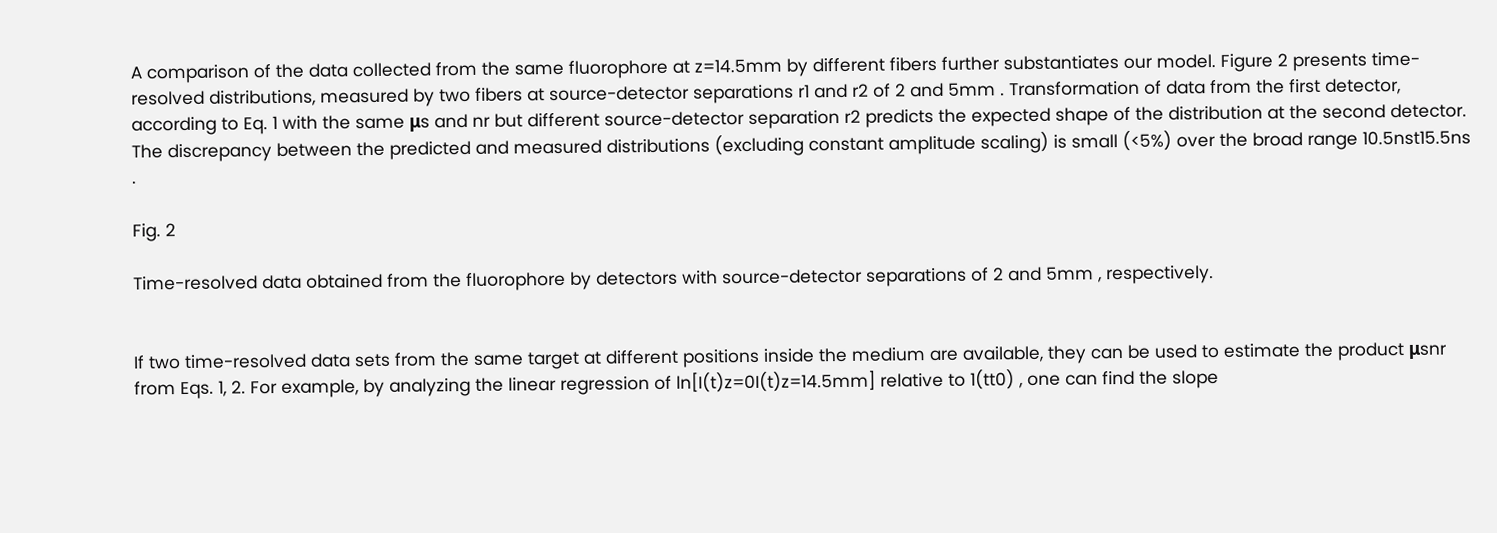A comparison of the data collected from the same fluorophore at z=14.5mm by different fibers further substantiates our model. Figure 2 presents time-resolved distributions, measured by two fibers at source-detector separations r1 and r2 of 2 and 5mm . Transformation of data from the first detector, according to Eq. 1 with the same μs and nr but different source-detector separation r2 predicts the expected shape of the distribution at the second detector. The discrepancy between the predicted and measured distributions (excluding constant amplitude scaling) is small (<5%) over the broad range 10.5nst15.5ns .

Fig. 2

Time-resolved data obtained from the fluorophore by detectors with source-detector separations of 2 and 5mm , respectively.


If two time-resolved data sets from the same target at different positions inside the medium are available, they can be used to estimate the product μsnr from Eqs. 1, 2. For example, by analyzing the linear regression of ln[I(t)z=0I(t)z=14.5mm] relative to 1(tt0) , one can find the slope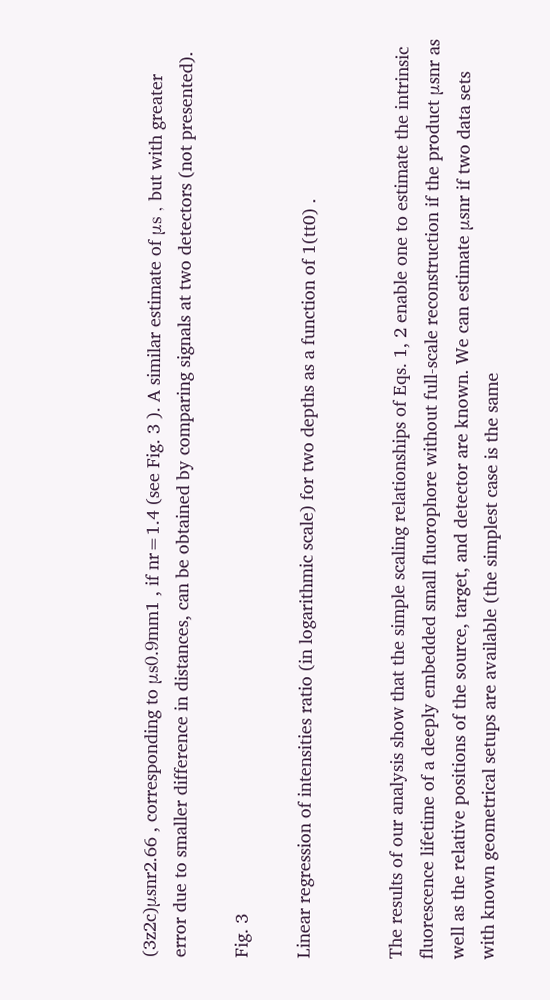(3z2c)μsnr2.66 , corresponding to μs0.9mm1 , if nr=1.4 (see Fig. 3 ). A similar estimate of μs , but with greater error due to smaller difference in distances, can be obtained by comparing signals at two detectors (not presented).

Fig. 3

Linear regression of intensities ratio (in logarithmic scale) for two depths as a function of 1(tt0) .


The results of our analysis show that the simple scaling relationships of Eqs. 1, 2 enable one to estimate the intrinsic fluorescence lifetime of a deeply embedded small fluorophore without full-scale reconstruction if the product μsnr as well as the relative positions of the source, target, and detector are known. We can estimate μsnr if two data sets with known geometrical setups are available (the simplest case is the same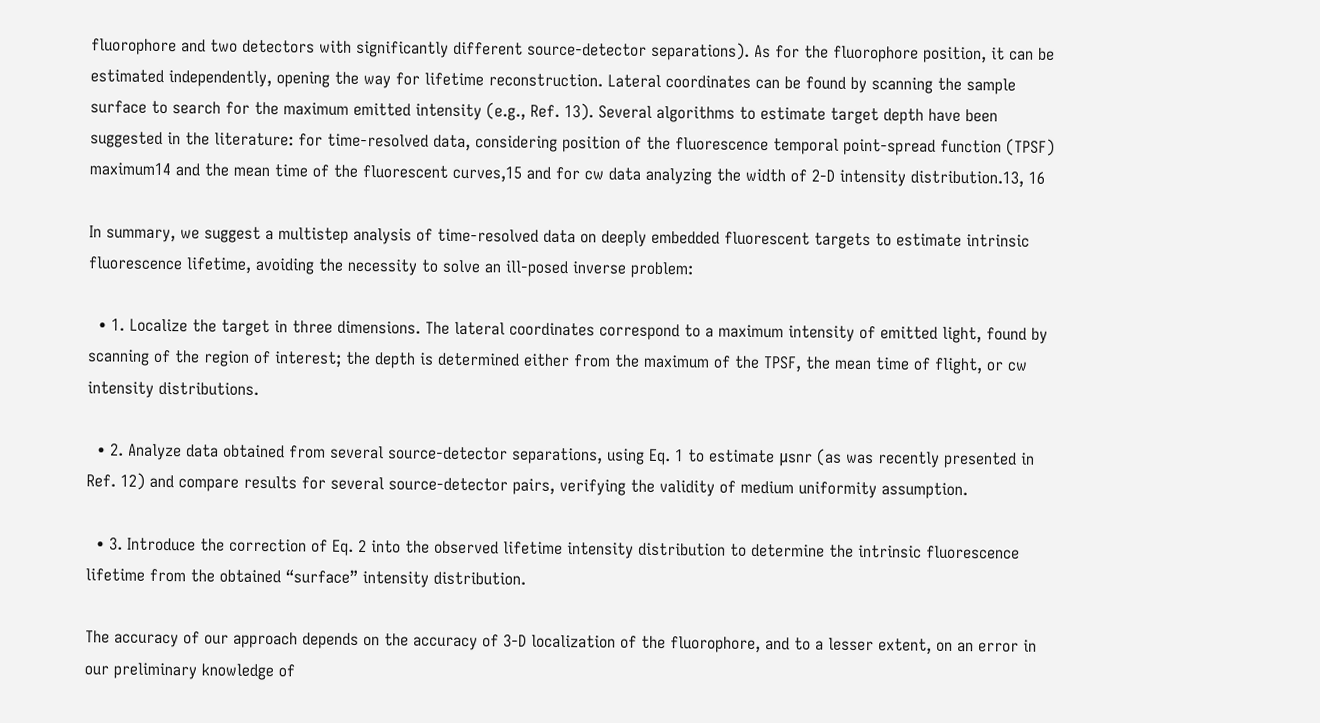fluorophore and two detectors with significantly different source-detector separations). As for the fluorophore position, it can be estimated independently, opening the way for lifetime reconstruction. Lateral coordinates can be found by scanning the sample surface to search for the maximum emitted intensity (e.g., Ref. 13). Several algorithms to estimate target depth have been suggested in the literature: for time-resolved data, considering position of the fluorescence temporal point-spread function (TPSF) maximum14 and the mean time of the fluorescent curves,15 and for cw data analyzing the width of 2-D intensity distribution.13, 16

In summary, we suggest a multistep analysis of time-resolved data on deeply embedded fluorescent targets to estimate intrinsic fluorescence lifetime, avoiding the necessity to solve an ill-posed inverse problem:

  • 1. Localize the target in three dimensions. The lateral coordinates correspond to a maximum intensity of emitted light, found by scanning of the region of interest; the depth is determined either from the maximum of the TPSF, the mean time of flight, or cw intensity distributions.

  • 2. Analyze data obtained from several source-detector separations, using Eq. 1 to estimate μsnr (as was recently presented in Ref. 12) and compare results for several source-detector pairs, verifying the validity of medium uniformity assumption.

  • 3. Introduce the correction of Eq. 2 into the observed lifetime intensity distribution to determine the intrinsic fluorescence lifetime from the obtained “surface” intensity distribution.

The accuracy of our approach depends on the accuracy of 3-D localization of the fluorophore, and to a lesser extent, on an error in our preliminary knowledge of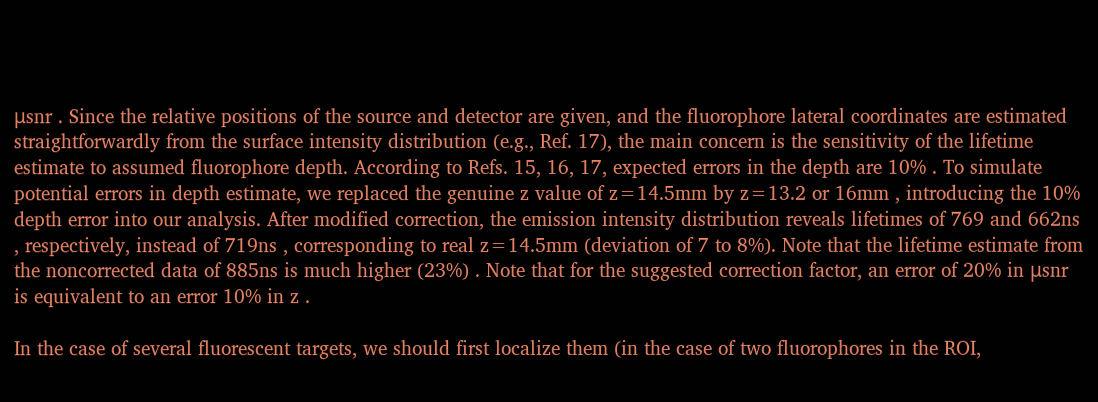μsnr . Since the relative positions of the source and detector are given, and the fluorophore lateral coordinates are estimated straightforwardly from the surface intensity distribution (e.g., Ref. 17), the main concern is the sensitivity of the lifetime estimate to assumed fluorophore depth. According to Refs. 15, 16, 17, expected errors in the depth are 10% . To simulate potential errors in depth estimate, we replaced the genuine z value of z=14.5mm by z=13.2 or 16mm , introducing the 10% depth error into our analysis. After modified correction, the emission intensity distribution reveals lifetimes of 769 and 662ns , respectively, instead of 719ns , corresponding to real z=14.5mm (deviation of 7 to 8%). Note that the lifetime estimate from the noncorrected data of 885ns is much higher (23%) . Note that for the suggested correction factor, an error of 20% in μsnr is equivalent to an error 10% in z .

In the case of several fluorescent targets, we should first localize them (in the case of two fluorophores in the ROI,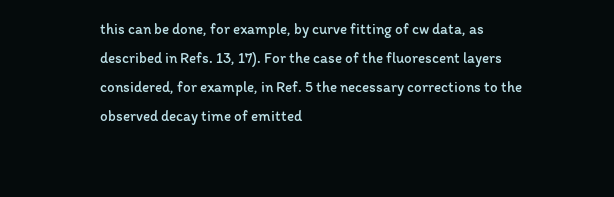this can be done, for example, by curve fitting of cw data, as described in Refs. 13, 17). For the case of the fluorescent layers considered, for example, in Ref. 5 the necessary corrections to the observed decay time of emitted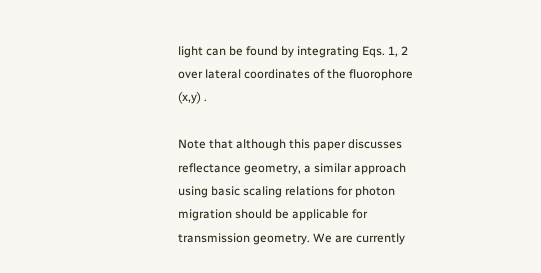light can be found by integrating Eqs. 1, 2 over lateral coordinates of the fluorophore (x,y) .

Note that although this paper discusses reflectance geometry, a similar approach using basic scaling relations for photon migration should be applicable for transmission geometry. We are currently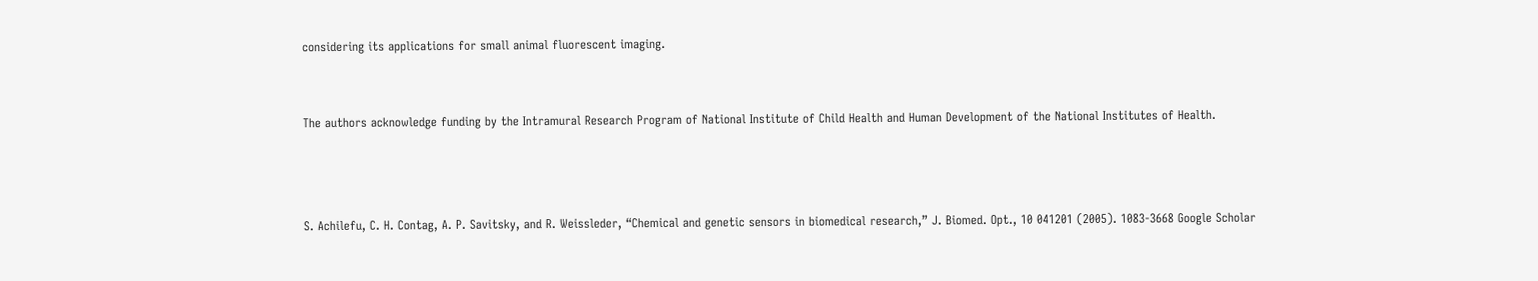considering its applications for small animal fluorescent imaging.


The authors acknowledge funding by the Intramural Research Program of National Institute of Child Health and Human Development of the National Institutes of Health.



S. Achilefu, C. H. Contag, A. P. Savitsky, and R. Weissleder, “Chemical and genetic sensors in biomedical research,” J. Biomed. Opt., 10 041201 (2005). 1083-3668 Google Scholar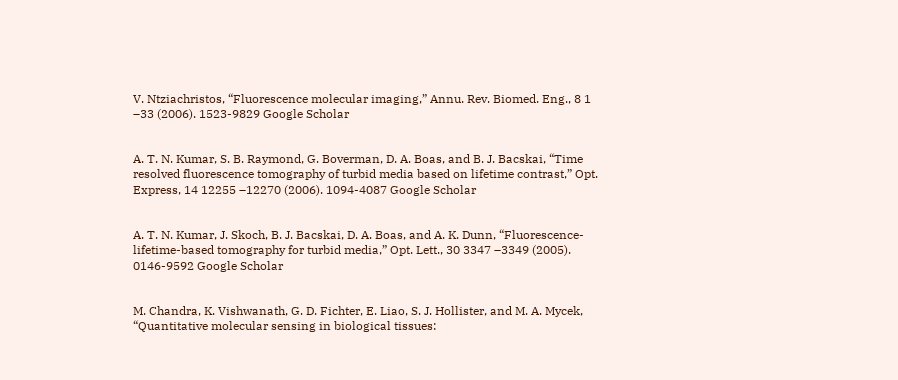V. Ntziachristos, “Fluorescence molecular imaging,” Annu. Rev. Biomed. Eng., 8 1 –33 (2006). 1523-9829 Google Scholar


A. T. N. Kumar, S. B. Raymond, G. Boverman, D. A. Boas, and B. J. Bacskai, “Time resolved fluorescence tomography of turbid media based on lifetime contrast,” Opt. Express, 14 12255 –12270 (2006). 1094-4087 Google Scholar


A. T. N. Kumar, J. Skoch, B. J. Bacskai, D. A. Boas, and A. K. Dunn, “Fluorescence-lifetime-based tomography for turbid media,” Opt. Lett., 30 3347 –3349 (2005). 0146-9592 Google Scholar


M. Chandra, K. Vishwanath, G. D. Fichter, E. Liao, S. J. Hollister, and M. A. Mycek, “Quantitative molecular sensing in biological tissues: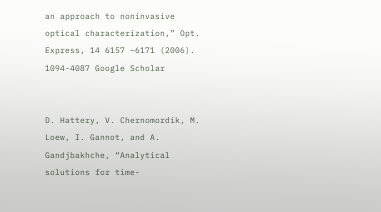an approach to noninvasive optical characterization,” Opt. Express, 14 6157 –6171 (2006). 1094-4087 Google Scholar


D. Hattery, V. Chernomordik, M. Loew, I. Gannot, and A. Gandjbakhche, “Analytical solutions for time-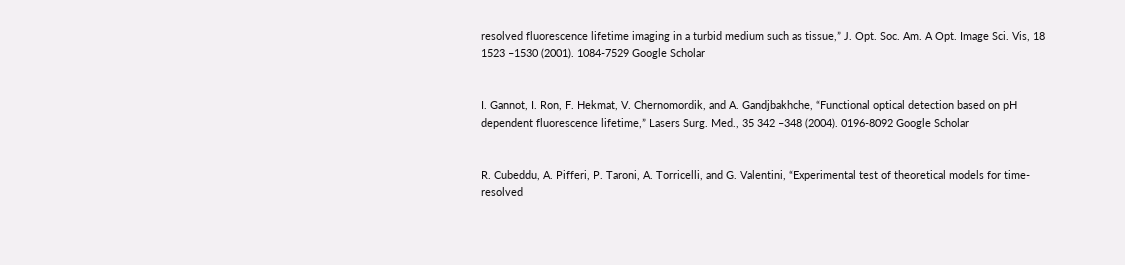resolved fluorescence lifetime imaging in a turbid medium such as tissue,” J. Opt. Soc. Am. A Opt. Image Sci. Vis, 18 1523 –1530 (2001). 1084-7529 Google Scholar


I. Gannot, I. Ron, F. Hekmat, V. Chernomordik, and A. Gandjbakhche, “Functional optical detection based on pH dependent fluorescence lifetime,” Lasers Surg. Med., 35 342 –348 (2004). 0196-8092 Google Scholar


R. Cubeddu, A. Pifferi, P. Taroni, A. Torricelli, and G. Valentini, “Experimental test of theoretical models for time-resolved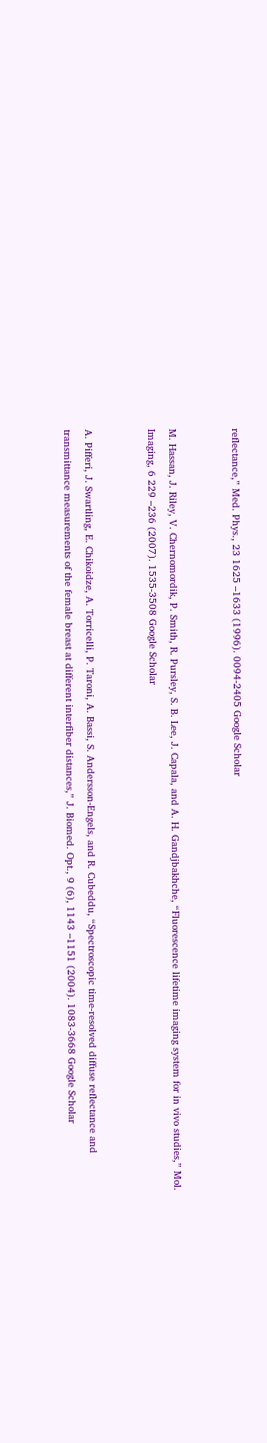reflectance,” Med. Phys., 23 1625 –1633 (1996). 0094-2405 Google Scholar


M. Hassan, J. Riley, V. Chernomordik, P. Smith, R. Pursley, S. B. Lee, J. Capala, and A. H. Gandjbakhche, “Fluorescence lifetime imaging system for in vivo studies,” Mol. Imaging, 6 229 –236 (2007). 1535-3508 Google Scholar


A. Pifferi, J. Swartling, E. Chikoidze, A. Torricelli, P. Taroni, A. Bassi, S. Andersson-Engels, and R. Cubeddu, “Spectroscopic time-resolved diffuse reflectance and transmittance measurements of the female breast at different interfiber distances,” J. Biomed. Opt., 9 (6), 1143 –1151 (2004). 1083-3668 Google Scholar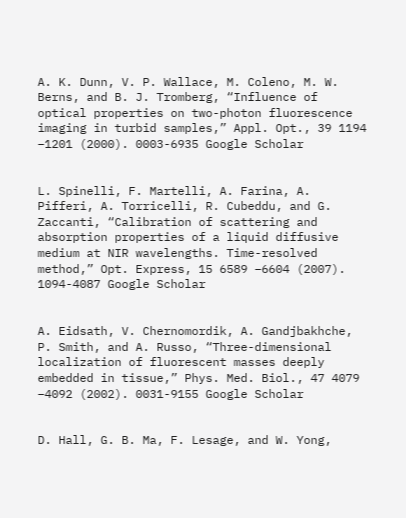A. K. Dunn, V. P. Wallace, M. Coleno, M. W. Berns, and B. J. Tromberg, “Influence of optical properties on two-photon fluorescence imaging in turbid samples,” Appl. Opt., 39 1194 –1201 (2000). 0003-6935 Google Scholar


L. Spinelli, F. Martelli, A. Farina, A. Pifferi, A. Torricelli, R. Cubeddu, and G. Zaccanti, “Calibration of scattering and absorption properties of a liquid diffusive medium at NIR wavelengths. Time-resolved method,” Opt. Express, 15 6589 –6604 (2007). 1094-4087 Google Scholar


A. Eidsath, V. Chernomordik, A. Gandjbakhche, P. Smith, and A. Russo, “Three-dimensional localization of fluorescent masses deeply embedded in tissue,” Phys. Med. Biol., 47 4079 –4092 (2002). 0031-9155 Google Scholar


D. Hall, G. B. Ma, F. Lesage, and W. Yong,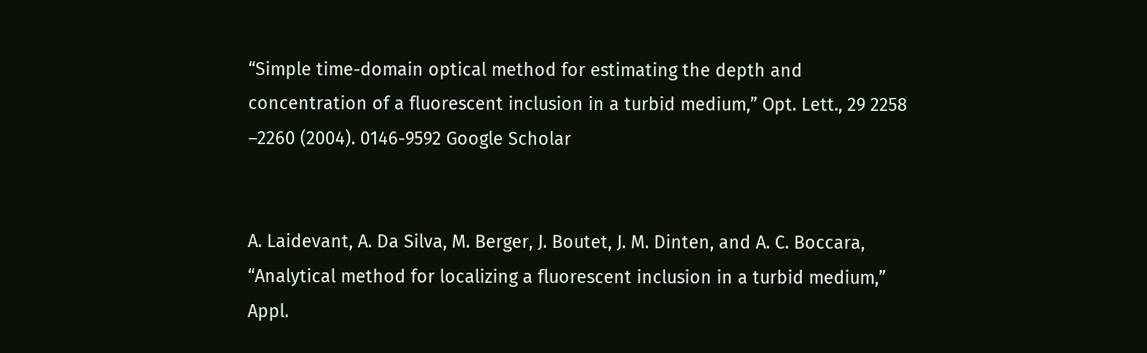“Simple time-domain optical method for estimating the depth and concentration of a fluorescent inclusion in a turbid medium,” Opt. Lett., 29 2258 –2260 (2004). 0146-9592 Google Scholar


A. Laidevant, A. Da Silva, M. Berger, J. Boutet, J. M. Dinten, and A. C. Boccara, “Analytical method for localizing a fluorescent inclusion in a turbid medium,” Appl.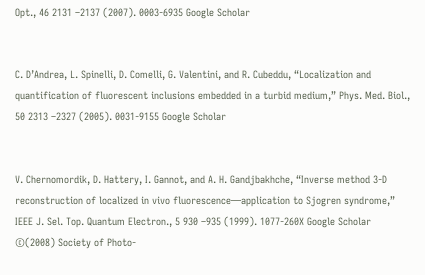Opt., 46 2131 –2137 (2007). 0003-6935 Google Scholar


C. D’Andrea, L. Spinelli, D. Comelli, G. Valentini, and R. Cubeddu, “Localization and quantification of fluorescent inclusions embedded in a turbid medium,” Phys. Med. Biol., 50 2313 –2327 (2005). 0031-9155 Google Scholar


V. Chernomordik, D. Hattery, I. Gannot, and A. H. Gandjbakhche, “Inverse method 3-D reconstruction of localized in vivo fluorescence—application to Sjogren syndrome,” IEEE J. Sel. Top. Quantum Electron., 5 930 –935 (1999). 1077-260X Google Scholar
©(2008) Society of Photo-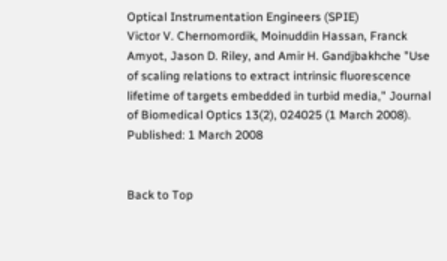Optical Instrumentation Engineers (SPIE)
Victor V. Chernomordik, Moinuddin Hassan, Franck Amyot, Jason D. Riley, and Amir H. Gandjbakhche "Use of scaling relations to extract intrinsic fluorescence lifetime of targets embedded in turbid media," Journal of Biomedical Optics 13(2), 024025 (1 March 2008).
Published: 1 March 2008


Back to Top